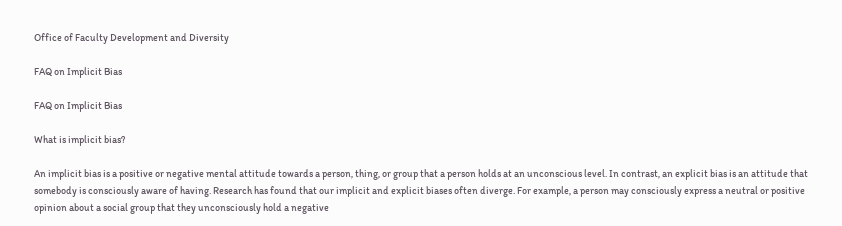Office of Faculty Development and Diversity

FAQ on Implicit Bias

FAQ on Implicit Bias

What is implicit bias?

An implicit bias is a positive or negative mental attitude towards a person, thing, or group that a person holds at an unconscious level. In contrast, an explicit bias is an attitude that somebody is consciously aware of having. Research has found that our implicit and explicit biases often diverge. For example, a person may consciously express a neutral or positive opinion about a social group that they unconsciously hold a negative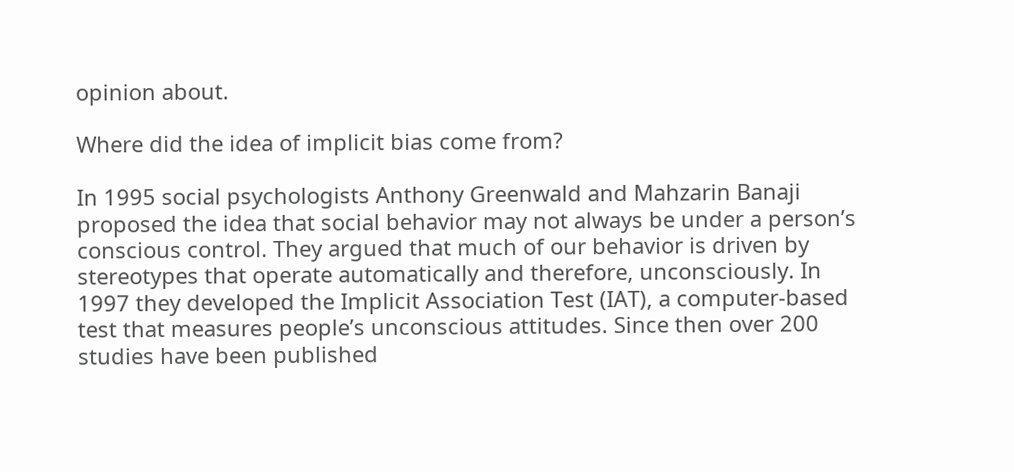opinion about.

Where did the idea of implicit bias come from?

In 1995 social psychologists Anthony Greenwald and Mahzarin Banaji proposed the idea that social behavior may not always be under a person’s conscious control. They argued that much of our behavior is driven by stereotypes that operate automatically and therefore, unconsciously. In 1997 they developed the Implicit Association Test (IAT), a computer-based test that measures people’s unconscious attitudes. Since then over 200 studies have been published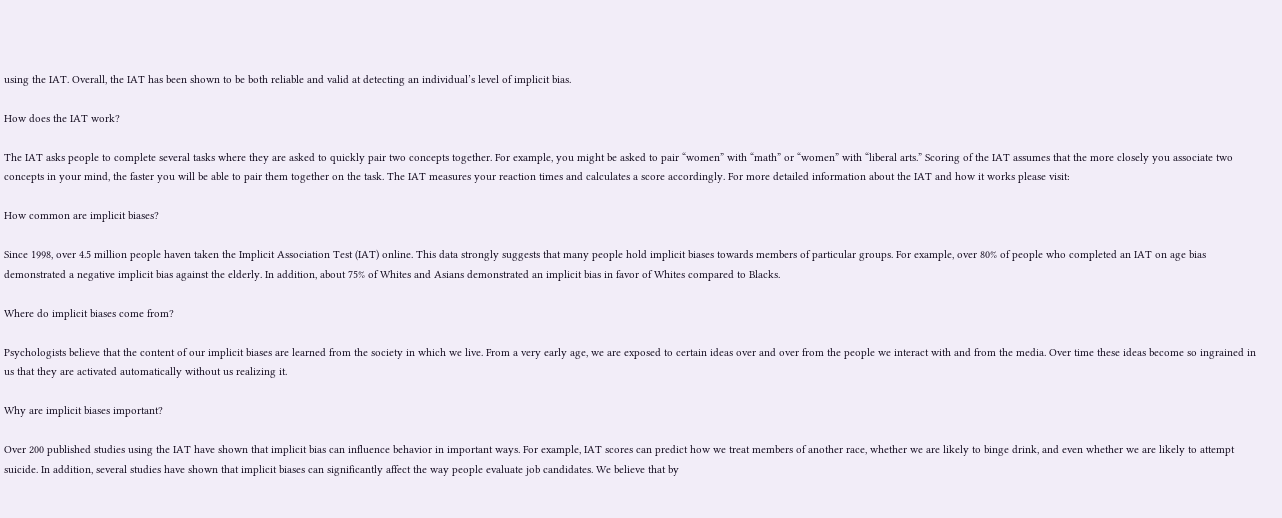using the IAT. Overall, the IAT has been shown to be both reliable and valid at detecting an individual’s level of implicit bias.

How does the IAT work?

The IAT asks people to complete several tasks where they are asked to quickly pair two concepts together. For example, you might be asked to pair “women” with “math” or “women” with “liberal arts.” Scoring of the IAT assumes that the more closely you associate two concepts in your mind, the faster you will be able to pair them together on the task. The IAT measures your reaction times and calculates a score accordingly. For more detailed information about the IAT and how it works please visit:

How common are implicit biases?

Since 1998, over 4.5 million people haven taken the Implicit Association Test (IAT) online. This data strongly suggests that many people hold implicit biases towards members of particular groups. For example, over 80% of people who completed an IAT on age bias demonstrated a negative implicit bias against the elderly. In addition, about 75% of Whites and Asians demonstrated an implicit bias in favor of Whites compared to Blacks.

Where do implicit biases come from?

Psychologists believe that the content of our implicit biases are learned from the society in which we live. From a very early age, we are exposed to certain ideas over and over from the people we interact with and from the media. Over time these ideas become so ingrained in us that they are activated automatically without us realizing it.

Why are implicit biases important?

Over 200 published studies using the IAT have shown that implicit bias can influence behavior in important ways. For example, IAT scores can predict how we treat members of another race, whether we are likely to binge drink, and even whether we are likely to attempt suicide. In addition, several studies have shown that implicit biases can significantly affect the way people evaluate job candidates. We believe that by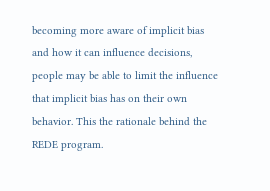becoming more aware of implicit bias and how it can influence decisions, people may be able to limit the influence that implicit bias has on their own behavior. This the rationale behind the REDE program.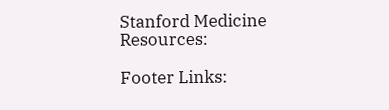Stanford Medicine Resources:

Footer Links: